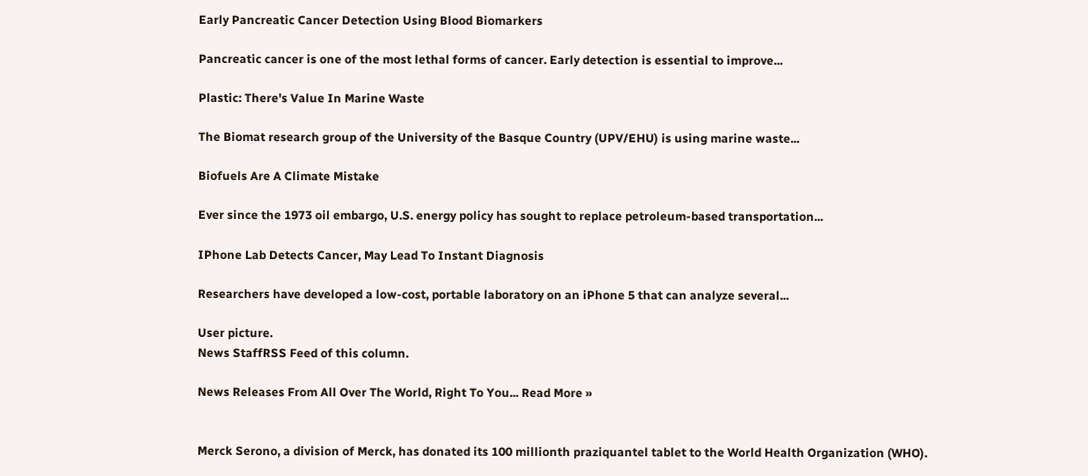Early Pancreatic Cancer Detection Using Blood Biomarkers

Pancreatic cancer is one of the most lethal forms of cancer. Early detection is essential to improve...

Plastic: There's Value In Marine Waste

The Biomat research group of the University of the Basque Country (UPV/EHU) is using marine waste...

Biofuels Are A Climate Mistake

Ever since the 1973 oil embargo, U.S. energy policy has sought to replace petroleum-based transportation...

IPhone Lab Detects Cancer, May Lead To Instant Diagnosis

Researchers have developed a low-cost, portable laboratory on an iPhone 5 that can analyze several...

User picture.
News StaffRSS Feed of this column.

News Releases From All Over The World, Right To You... Read More »


Merck Serono, a division of Merck, has donated its 100 millionth praziquantel tablet to the World Health Organization (WHO).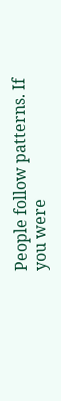People follow patterns. If you were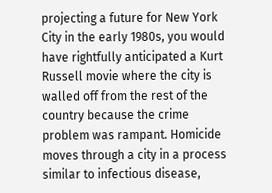projecting a future for New York City in the early 1980s, you would have rightfully anticipated a Kurt Russell movie where the city is walled off from the rest of the country because the crime problem was rampant. Homicide moves through a city in a process similar to infectious disease,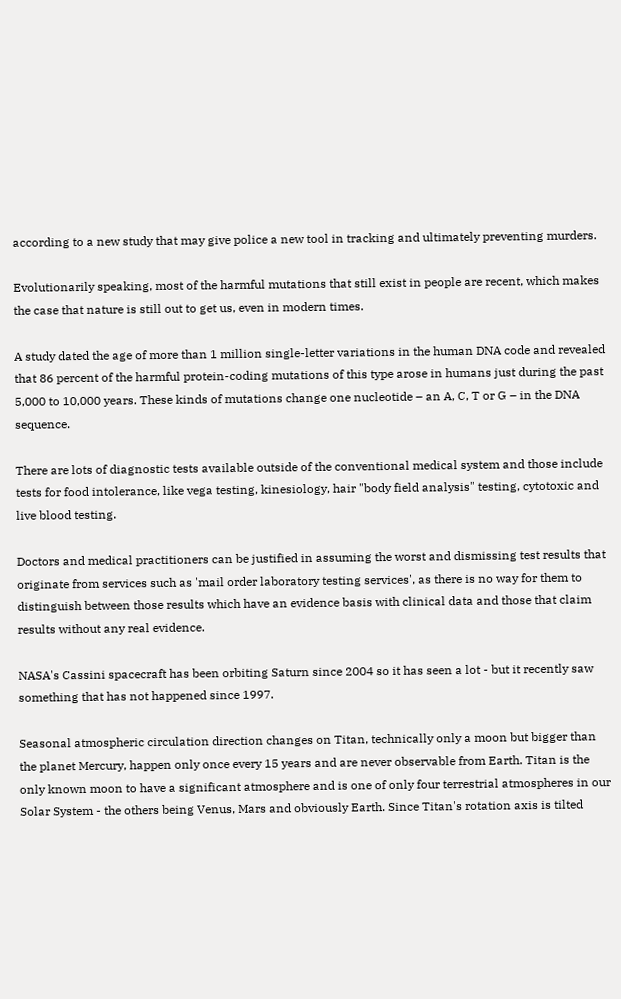according to a new study that may give police a new tool in tracking and ultimately preventing murders.

Evolutionarily speaking, most of the harmful mutations that still exist in people are recent, which makes the case that nature is still out to get us, even in modern times.

A study dated the age of more than 1 million single-letter variations in the human DNA code and revealed that 86 percent of the harmful protein-coding mutations of this type arose in humans just during the past 5,000 to 10,000 years. These kinds of mutations change one nucleotide – an A, C, T or G – in the DNA sequence.

There are lots of diagnostic tests available outside of the conventional medical system and those include tests for food intolerance, like vega testing, kinesiology, hair "body field analysis" testing, cytotoxic and live blood testing.

Doctors and medical practitioners can be justified in assuming the worst and dismissing test results that originate from services such as 'mail order laboratory testing services', as there is no way for them to distinguish between those results which have an evidence basis with clinical data and those that claim results without any real evidence.

NASA's Cassini spacecraft has been orbiting Saturn since 2004 so it has seen a lot - but it recently saw something that has not happened since 1997.

Seasonal atmospheric circulation direction changes on Titan, technically only a moon but bigger than the planet Mercury, happen only once every 15 years and are never observable from Earth. Titan is the only known moon to have a significant atmosphere and is one of only four terrestrial atmospheres in our Solar System - the others being Venus, Mars and obviously Earth. Since Titan's rotation axis is tilted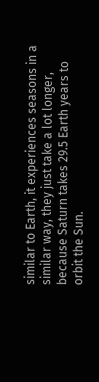similar to Earth, it experiences seasons in a similar way, they just take a lot longer, because Saturn takes 29.5 Earth years to orbit the Sun.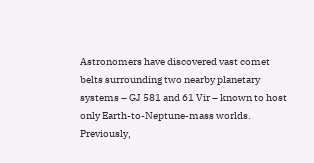Astronomers have discovered vast comet belts surrounding two nearby planetary systems – GJ 581 and 61 Vir – known to host only Earth-to-Neptune-mass worlds.   Previously,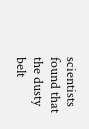scientists found that the dusty belt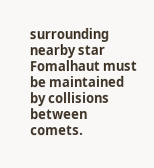surrounding nearby star Fomalhaut must be maintained by collisions between comets.